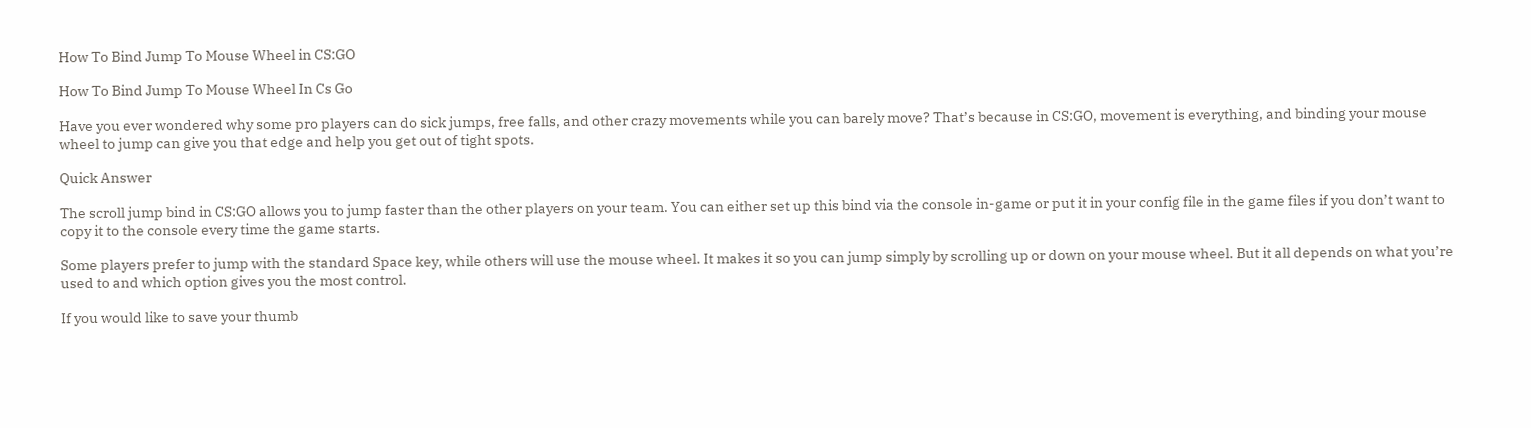How To Bind Jump To Mouse Wheel in CS:GO

How To Bind Jump To Mouse Wheel In Cs Go

Have you ever wondered why some pro players can do sick jumps, free falls, and other crazy movements while you can barely move? That’s because in CS:GO, movement is everything, and binding your mouse wheel to jump can give you that edge and help you get out of tight spots.

Quick Answer

The scroll jump bind in CS:GO allows you to jump faster than the other players on your team. You can either set up this bind via the console in-game or put it in your config file in the game files if you don’t want to copy it to the console every time the game starts.

Some players prefer to jump with the standard Space key, while others will use the mouse wheel. It makes it so you can jump simply by scrolling up or down on your mouse wheel. But it all depends on what you’re used to and which option gives you the most control.

If you would like to save your thumb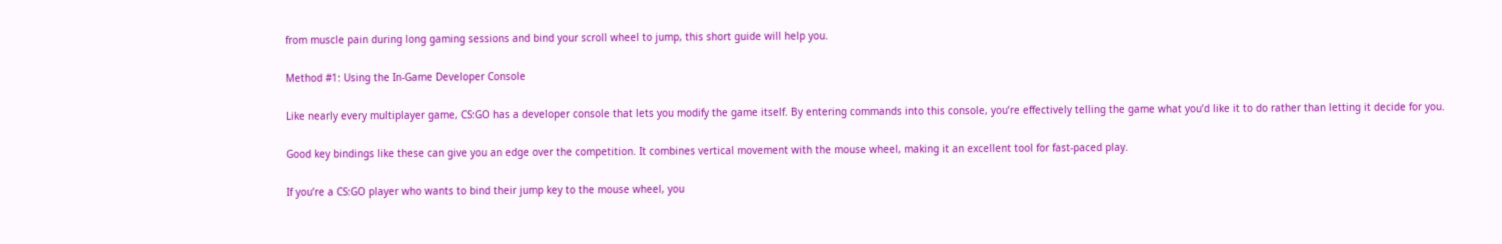from muscle pain during long gaming sessions and bind your scroll wheel to jump, this short guide will help you.

Method #1: Using the In-Game Developer Console

Like nearly every multiplayer game, CS:GO has a developer console that lets you modify the game itself. By entering commands into this console, you’re effectively telling the game what you’d like it to do rather than letting it decide for you.

Good key bindings like these can give you an edge over the competition. It combines vertical movement with the mouse wheel, making it an excellent tool for fast-paced play.

If you’re a CS:GO player who wants to bind their jump key to the mouse wheel, you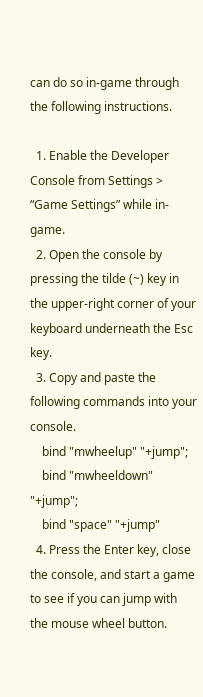can do so in-game through the following instructions.

  1. Enable the Developer Console from Settings > “Game Settings” while in-game.
  2. Open the console by pressing the tilde (~) key in the upper-right corner of your keyboard underneath the Esc key.
  3. Copy and paste the following commands into your console.
    bind "mwheelup" "+jump";
    bind "mwheeldown" "+jump";
    bind "space" "+jump"
  4. Press the Enter key, close the console, and start a game to see if you can jump with the mouse wheel button.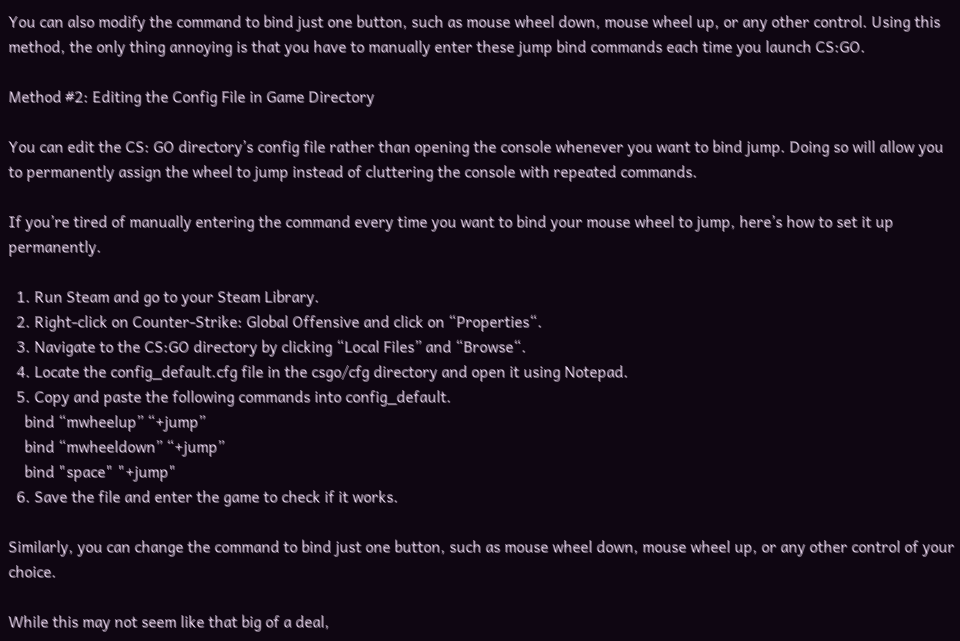You can also modify the command to bind just one button, such as mouse wheel down, mouse wheel up, or any other control. Using this method, the only thing annoying is that you have to manually enter these jump bind commands each time you launch CS:GO.

Method #2: Editing the Config File in Game Directory

You can edit the CS: GO directory’s config file rather than opening the console whenever you want to bind jump. Doing so will allow you to permanently assign the wheel to jump instead of cluttering the console with repeated commands.

If you’re tired of manually entering the command every time you want to bind your mouse wheel to jump, here’s how to set it up permanently.

  1. Run Steam and go to your Steam Library.
  2. Right-click on Counter-Strike: Global Offensive and click on “Properties“.
  3. Navigate to the CS:GO directory by clicking “Local Files” and “Browse“.
  4. Locate the config_default.cfg file in the csgo/cfg directory and open it using Notepad.
  5. Copy and paste the following commands into config_default.
    bind “mwheelup” “+jump”
    bind “mwheeldown” “+jump”
    bind "space" "+jump"
  6. Save the file and enter the game to check if it works.

Similarly, you can change the command to bind just one button, such as mouse wheel down, mouse wheel up, or any other control of your choice.

While this may not seem like that big of a deal,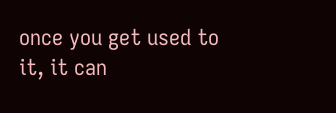once you get used to it, it can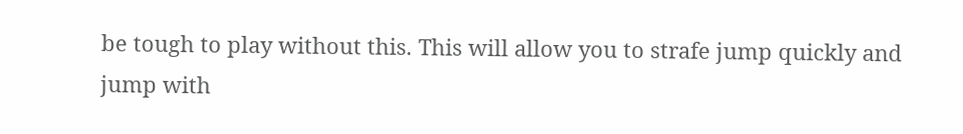be tough to play without this. This will allow you to strafe jump quickly and jump with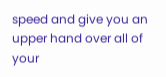speed and give you an upper hand over all of your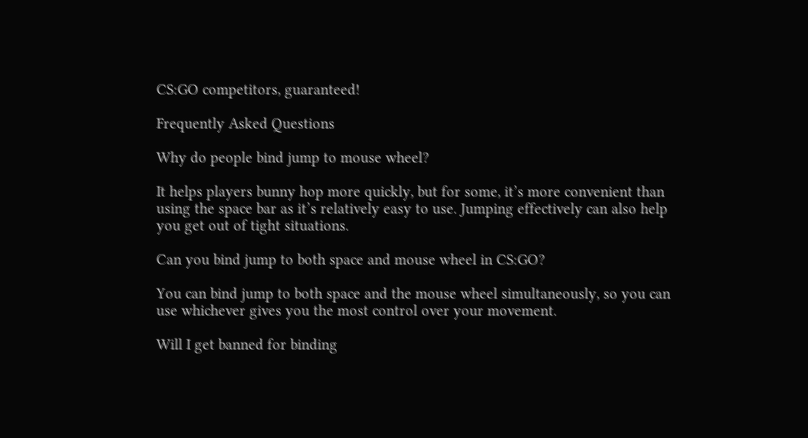CS:GO competitors, guaranteed!

Frequently Asked Questions

Why do people bind jump to mouse wheel?

It helps players bunny hop more quickly, but for some, it’s more convenient than using the space bar as it’s relatively easy to use. Jumping effectively can also help you get out of tight situations.

Can you bind jump to both space and mouse wheel in CS:GO?

You can bind jump to both space and the mouse wheel simultaneously, so you can use whichever gives you the most control over your movement.

Will I get banned for binding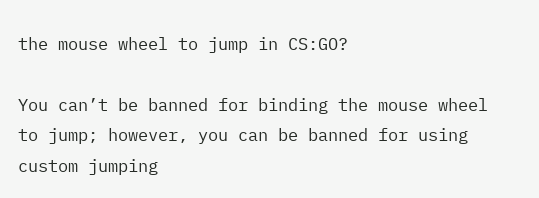the mouse wheel to jump in CS:GO?

You can’t be banned for binding the mouse wheel to jump; however, you can be banned for using custom jumping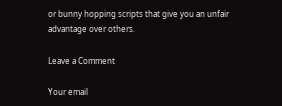or bunny hopping scripts that give you an unfair advantage over others.

Leave a Comment

Your email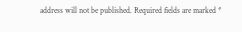address will not be published. Required fields are marked *